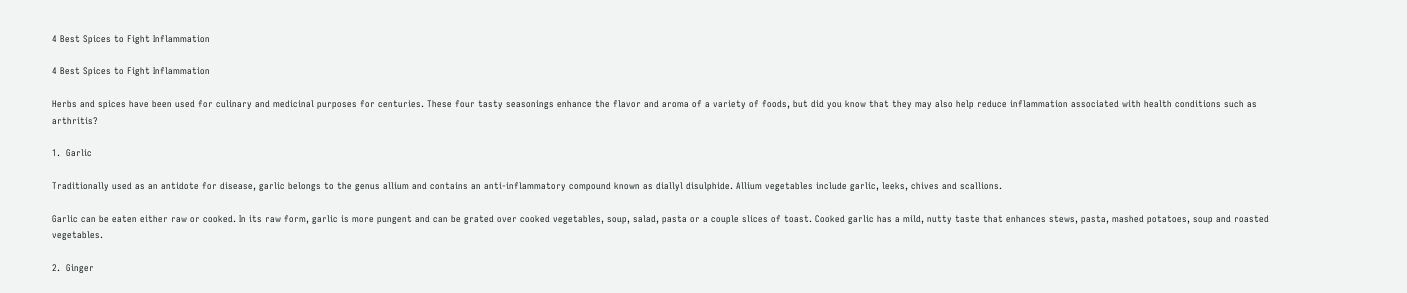4 Best Spices to Fight Inflammation

4 Best Spices to Fight Inflammation

Herbs and spices have been used for culinary and medicinal purposes for centuries. These four tasty seasonings enhance the flavor and aroma of a variety of foods, but did you know that they may also help reduce inflammation associated with health conditions such as arthritis?

1.  Garlic

Traditionally used as an antidote for disease, garlic belongs to the genus allium and contains an anti-inflammatory compound known as diallyl disulphide. Allium vegetables include garlic, leeks, chives and scallions.

Garlic can be eaten either raw or cooked. In its raw form, garlic is more pungent and can be grated over cooked vegetables, soup, salad, pasta or a couple slices of toast. Cooked garlic has a mild, nutty taste that enhances stews, pasta, mashed potatoes, soup and roasted vegetables.

2.  Ginger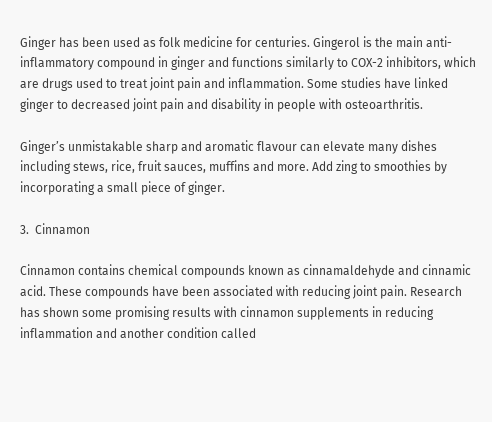Ginger has been used as folk medicine for centuries. Gingerol is the main anti-inflammatory compound in ginger and functions similarly to COX-2 inhibitors, which are drugs used to treat joint pain and inflammation. Some studies have linked ginger to decreased joint pain and disability in people with osteoarthritis.

Ginger’s unmistakable sharp and aromatic flavour can elevate many dishes including stews, rice, fruit sauces, muffins and more. Add zing to smoothies by incorporating a small piece of ginger.

3.  Cinnamon

Cinnamon contains chemical compounds known as cinnamaldehyde and cinnamic acid. These compounds have been associated with reducing joint pain. Research has shown some promising results with cinnamon supplements in reducing inflammation and another condition called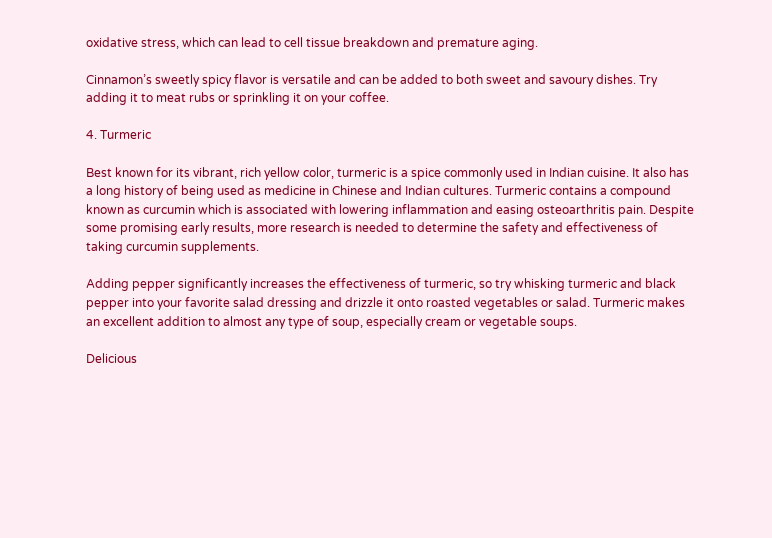oxidative stress, which can lead to cell tissue breakdown and premature aging.

Cinnamon’s sweetly spicy flavor is versatile and can be added to both sweet and savoury dishes. Try adding it to meat rubs or sprinkling it on your coffee.

4. Turmeric

Best known for its vibrant, rich yellow color, turmeric is a spice commonly used in Indian cuisine. It also has a long history of being used as medicine in Chinese and Indian cultures. Turmeric contains a compound known as curcumin which is associated with lowering inflammation and easing osteoarthritis pain. Despite some promising early results, more research is needed to determine the safety and effectiveness of taking curcumin supplements.

Adding pepper significantly increases the effectiveness of turmeric, so try whisking turmeric and black pepper into your favorite salad dressing and drizzle it onto roasted vegetables or salad. Turmeric makes an excellent addition to almost any type of soup, especially cream or vegetable soups.

Delicious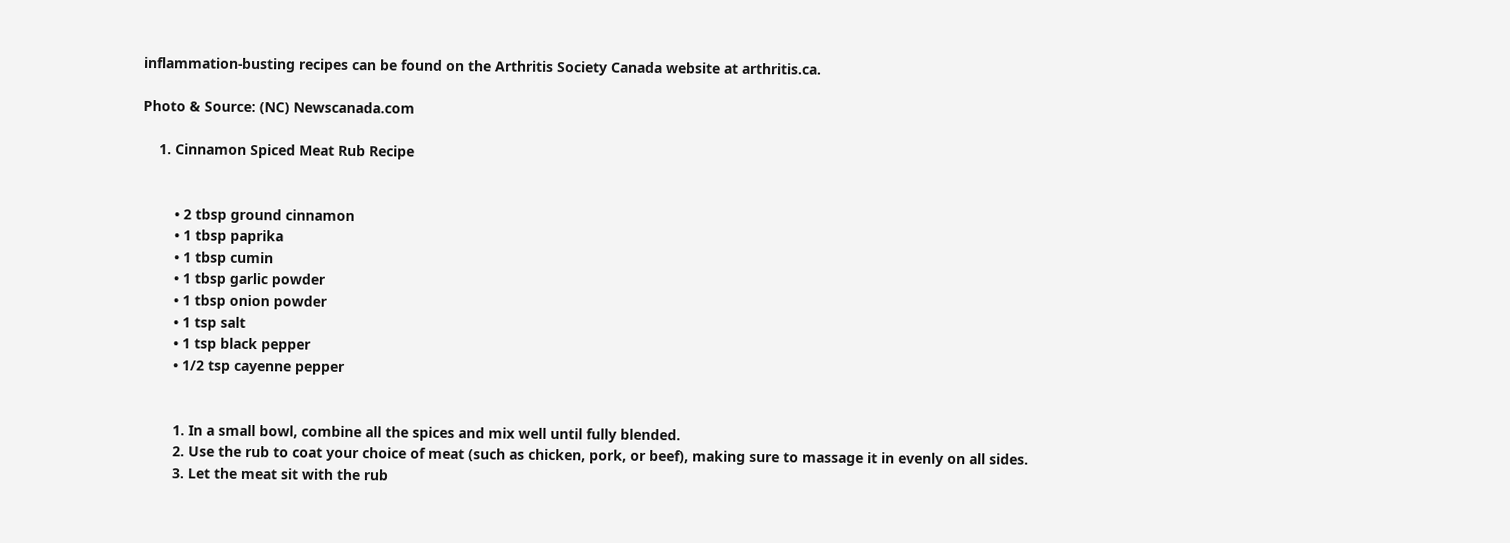inflammation-busting recipes can be found on the Arthritis Society Canada website at arthritis.ca.

Photo & Source: (NC) Newscanada.com

    1. Cinnamon Spiced Meat Rub Recipe


        • 2 tbsp ground cinnamon
        • 1 tbsp paprika
        • 1 tbsp cumin
        • 1 tbsp garlic powder
        • 1 tbsp onion powder
        • 1 tsp salt
        • 1 tsp black pepper
        • 1/2 tsp cayenne pepper


        1. In a small bowl, combine all the spices and mix well until fully blended.
        2. Use the rub to coat your choice of meat (such as chicken, pork, or beef), making sure to massage it in evenly on all sides.
        3. Let the meat sit with the rub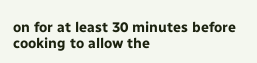on for at least 30 minutes before cooking to allow the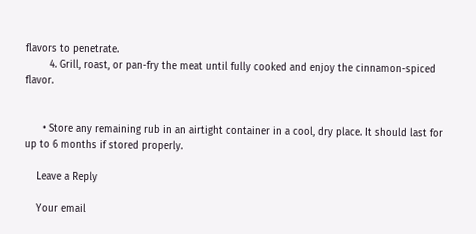flavors to penetrate.
        4. Grill, roast, or pan-fry the meat until fully cooked and enjoy the cinnamon-spiced flavor.


      • Store any remaining rub in an airtight container in a cool, dry place. It should last for up to 6 months if stored properly.

    Leave a Reply

    Your email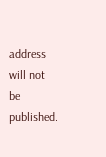address will not be published.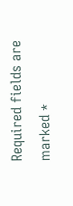Required fields are marked *